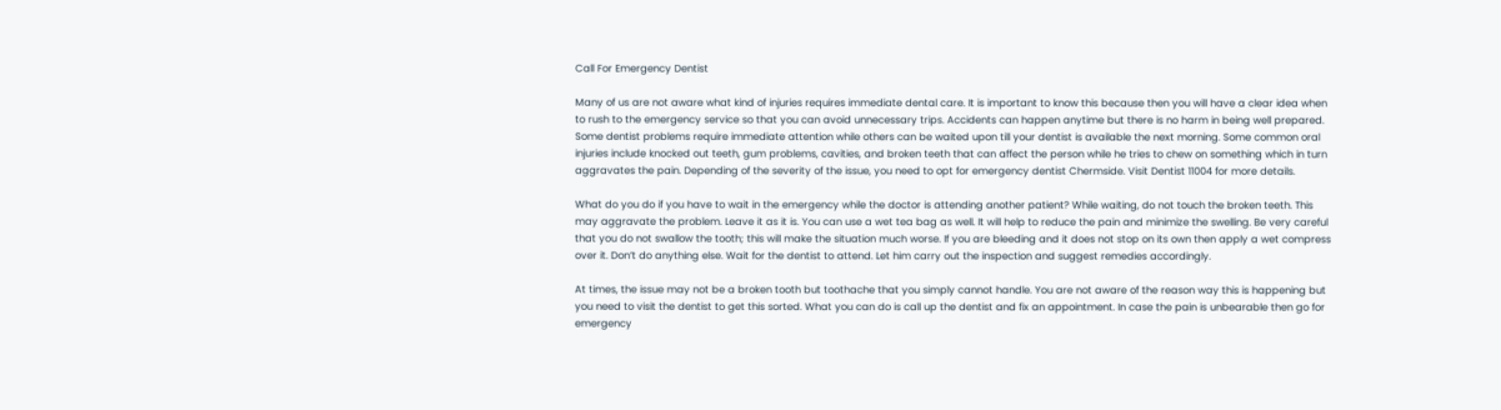Call For Emergency Dentist

Many of us are not aware what kind of injuries requires immediate dental care. It is important to know this because then you will have a clear idea when to rush to the emergency service so that you can avoid unnecessary trips. Accidents can happen anytime but there is no harm in being well prepared. Some dentist problems require immediate attention while others can be waited upon till your dentist is available the next morning. Some common oral injuries include knocked out teeth, gum problems, cavities, and broken teeth that can affect the person while he tries to chew on something which in turn aggravates the pain. Depending of the severity of the issue, you need to opt for emergency dentist Chermside. Visit Dentist 11004 for more details.

What do you do if you have to wait in the emergency while the doctor is attending another patient? While waiting, do not touch the broken teeth. This may aggravate the problem. Leave it as it is. You can use a wet tea bag as well. It will help to reduce the pain and minimize the swelling. Be very careful that you do not swallow the tooth; this will make the situation much worse. If you are bleeding and it does not stop on its own then apply a wet compress over it. Don’t do anything else. Wait for the dentist to attend. Let him carry out the inspection and suggest remedies accordingly.

At times, the issue may not be a broken tooth but toothache that you simply cannot handle. You are not aware of the reason way this is happening but you need to visit the dentist to get this sorted. What you can do is call up the dentist and fix an appointment. In case the pain is unbearable then go for emergency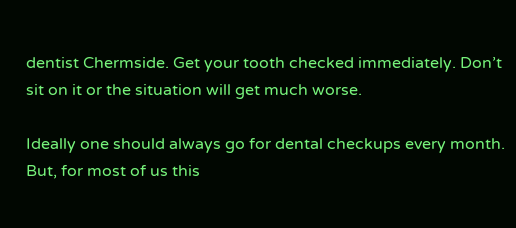dentist Chermside. Get your tooth checked immediately. Don’t sit on it or the situation will get much worse.

Ideally one should always go for dental checkups every month. But, for most of us this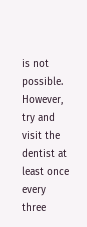is not possible. However, try and visit the dentist at least once every three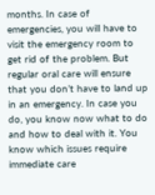months. In case of emergencies, you will have to visit the emergency room to get rid of the problem. But regular oral care will ensure that you don’t have to land up in an emergency. In case you do, you know now what to do and how to deal with it. You know which issues require immediate care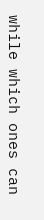while which ones can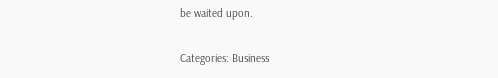be waited upon.

Categories: Business